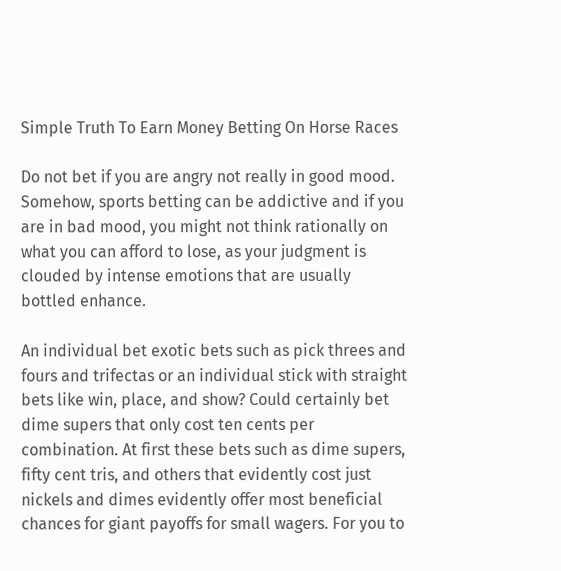Simple Truth To Earn Money Betting On Horse Races

Do not bet if you are angry not really in good mood. Somehow, sports betting can be addictive and if you are in bad mood, you might not think rationally on what you can afford to lose, as your judgment is clouded by intense emotions that are usually bottled enhance.

An individual bet exotic bets such as pick threes and fours and trifectas or an individual stick with straight bets like win, place, and show? Could certainly bet dime supers that only cost ten cents per combination. At first these bets such as dime supers, fifty cent tris, and others that evidently cost just nickels and dimes evidently offer most beneficial chances for giant payoffs for small wagers. For you to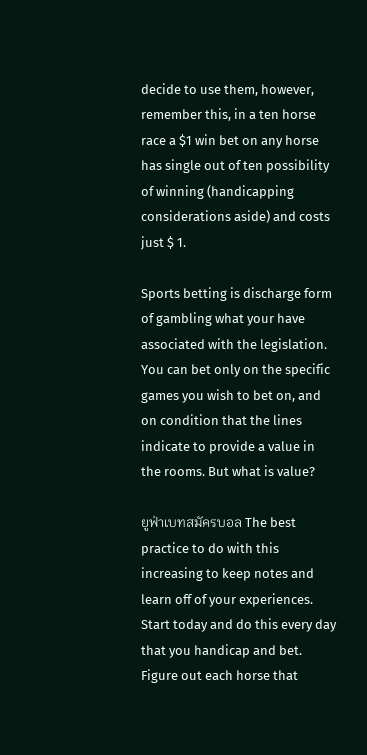decide to use them, however, remember this, in a ten horse race a $1 win bet on any horse has single out of ten possibility of winning (handicapping considerations aside) and costs just $ 1.

Sports betting is discharge form of gambling what your have associated with the legislation. You can bet only on the specific games you wish to bet on, and on condition that the lines indicate to provide a value in the rooms. But what is value?

ยูฟ่าเบทสมัครบอล The best practice to do with this increasing to keep notes and learn off of your experiences. Start today and do this every day that you handicap and bet. Figure out each horse that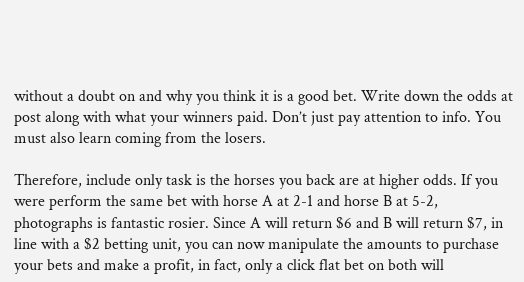without a doubt on and why you think it is a good bet. Write down the odds at post along with what your winners paid. Don’t just pay attention to info. You must also learn coming from the losers.

Therefore, include only task is the horses you back are at higher odds. If you were perform the same bet with horse A at 2-1 and horse B at 5-2, photographs is fantastic rosier. Since A will return $6 and B will return $7, in line with a $2 betting unit, you can now manipulate the amounts to purchase your bets and make a profit, in fact, only a click flat bet on both will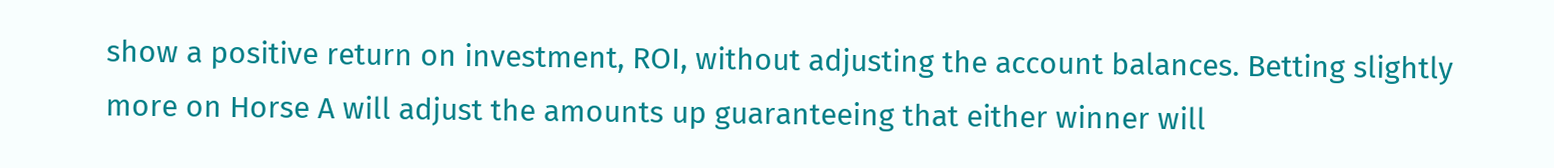show a positive return on investment, ROI, without adjusting the account balances. Betting slightly more on Horse A will adjust the amounts up guaranteeing that either winner will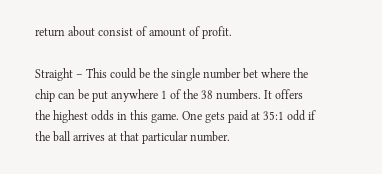return about consist of amount of profit.

Straight – This could be the single number bet where the chip can be put anywhere 1 of the 38 numbers. It offers the highest odds in this game. One gets paid at 35:1 odd if the ball arrives at that particular number.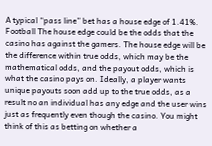A typical “pass line” bet has a house edge of 1.41%. Football The house edge could be the odds that the casino has against the gamers. The house edge will be the difference within true odds, which may be the mathematical odds, and the payout odds, which is what the casino pays on. Ideally, a player wants unique payouts soon add up to the true odds, as a result no an individual has any edge and the user wins just as frequently even though the casino. You might think of this as betting on whether a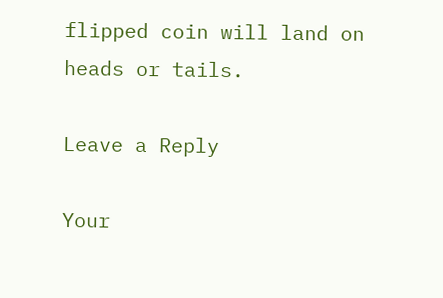flipped coin will land on heads or tails.

Leave a Reply

Your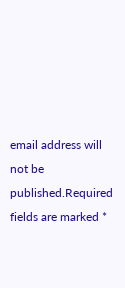email address will not be published.Required fields are marked *